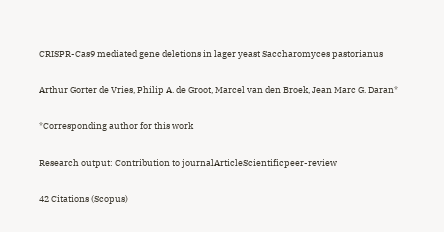CRISPR-Cas9 mediated gene deletions in lager yeast Saccharomyces pastorianus

Arthur Gorter de Vries, Philip A. de Groot, Marcel van den Broek, Jean Marc G. Daran*

*Corresponding author for this work

Research output: Contribution to journalArticleScientificpeer-review

42 Citations (Scopus)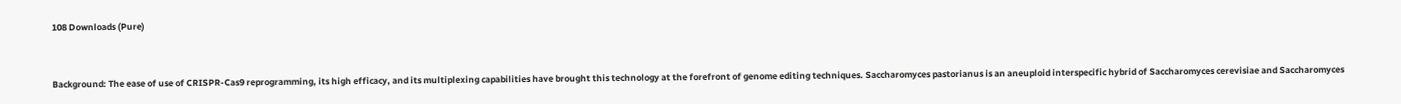108 Downloads (Pure)


Background: The ease of use of CRISPR-Cas9 reprogramming, its high efficacy, and its multiplexing capabilities have brought this technology at the forefront of genome editing techniques. Saccharomyces pastorianus is an aneuploid interspecific hybrid of Saccharomyces cerevisiae and Saccharomyces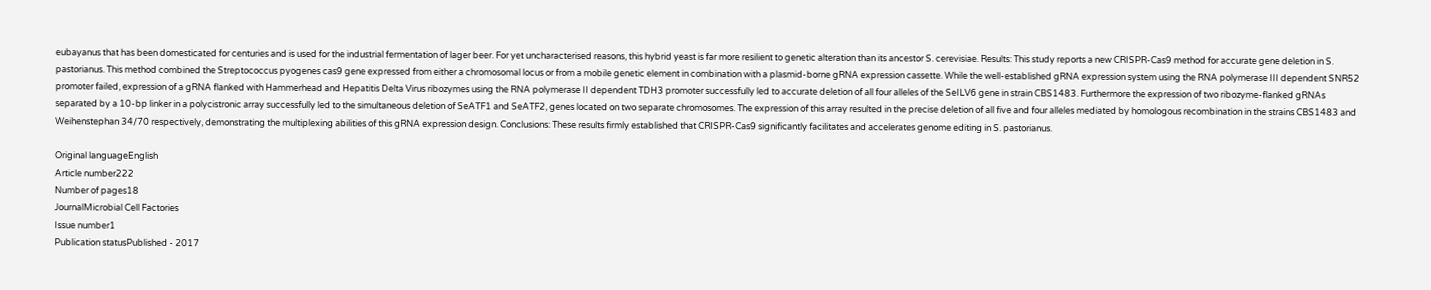eubayanus that has been domesticated for centuries and is used for the industrial fermentation of lager beer. For yet uncharacterised reasons, this hybrid yeast is far more resilient to genetic alteration than its ancestor S. cerevisiae. Results: This study reports a new CRISPR-Cas9 method for accurate gene deletion in S. pastorianus. This method combined the Streptococcus pyogenes cas9 gene expressed from either a chromosomal locus or from a mobile genetic element in combination with a plasmid-borne gRNA expression cassette. While the well-established gRNA expression system using the RNA polymerase III dependent SNR52 promoter failed, expression of a gRNA flanked with Hammerhead and Hepatitis Delta Virus ribozymes using the RNA polymerase II dependent TDH3 promoter successfully led to accurate deletion of all four alleles of the SeILV6 gene in strain CBS1483. Furthermore the expression of two ribozyme-flanked gRNAs separated by a 10-bp linker in a polycistronic array successfully led to the simultaneous deletion of SeATF1 and SeATF2, genes located on two separate chromosomes. The expression of this array resulted in the precise deletion of all five and four alleles mediated by homologous recombination in the strains CBS1483 and Weihenstephan 34/70 respectively, demonstrating the multiplexing abilities of this gRNA expression design. Conclusions: These results firmly established that CRISPR-Cas9 significantly facilitates and accelerates genome editing in S. pastorianus.

Original languageEnglish
Article number222
Number of pages18
JournalMicrobial Cell Factories
Issue number1
Publication statusPublished - 2017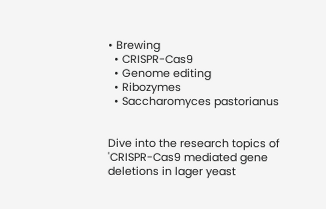• Brewing
  • CRISPR-Cas9
  • Genome editing
  • Ribozymes
  • Saccharomyces pastorianus


Dive into the research topics of 'CRISPR-Cas9 mediated gene deletions in lager yeast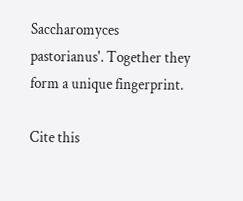Saccharomyces pastorianus'. Together they form a unique fingerprint.

Cite this